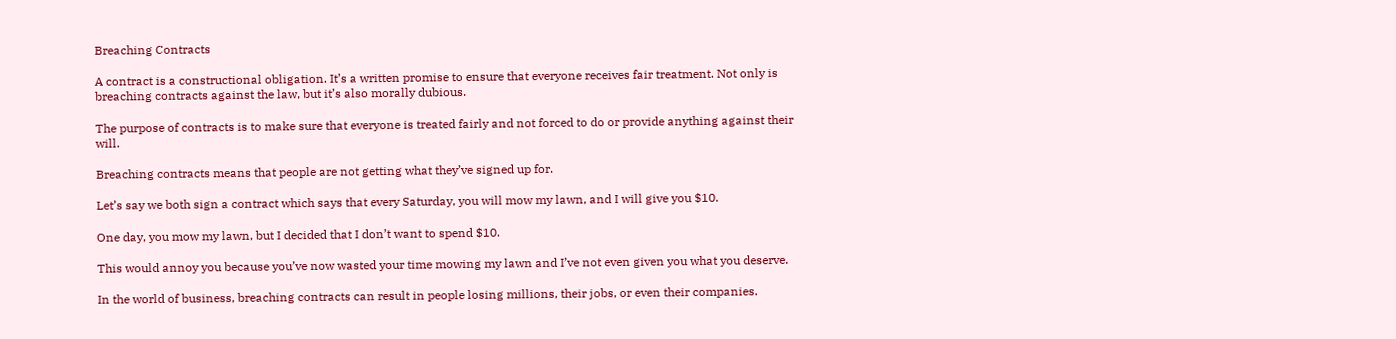Breaching Contracts

A contract is a constructional obligation. It’s a written promise to ensure that everyone receives fair treatment. Not only is breaching contracts against the law, but it’s also morally dubious.

The purpose of contracts is to make sure that everyone is treated fairly and not forced to do or provide anything against their will.

Breaching contracts means that people are not getting what they’ve signed up for.

Let’s say we both sign a contract which says that every Saturday, you will mow my lawn, and I will give you $10.

One day, you mow my lawn, but I decided that I don’t want to spend $10.

This would annoy you because you’ve now wasted your time mowing my lawn and I’ve not even given you what you deserve.

In the world of business, breaching contracts can result in people losing millions, their jobs, or even their companies.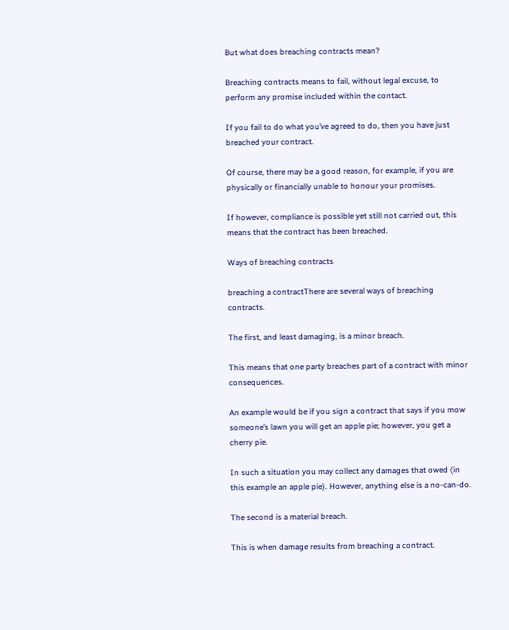But what does breaching contracts mean?

Breaching contracts means to fail, without legal excuse, to perform any promise included within the contact.

If you fail to do what you’ve agreed to do, then you have just breached your contract.

Of course, there may be a good reason, for example, if you are physically or financially unable to honour your promises.

If however, compliance is possible yet still not carried out, this means that the contract has been breached.

Ways of breaching contracts

breaching a contractThere are several ways of breaching contracts.

The first, and least damaging, is a minor breach.

This means that one party breaches part of a contract with minor consequences.

An example would be if you sign a contract that says if you mow someone’s lawn you will get an apple pie; however, you get a cherry pie.

In such a situation you may collect any damages that owed (in this example an apple pie). However, anything else is a no-can-do.

The second is a material breach.

This is when damage results from breaching a contract.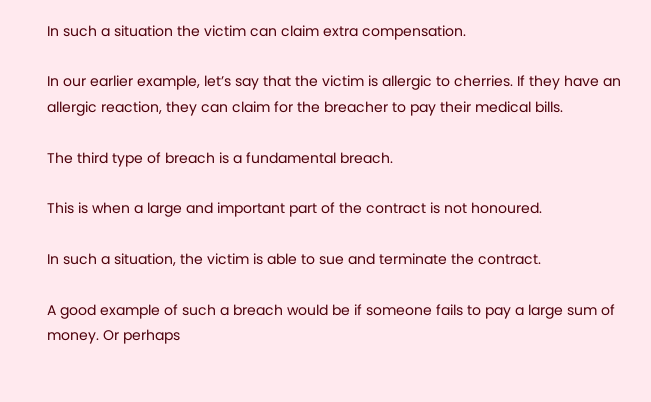In such a situation the victim can claim extra compensation.

In our earlier example, let’s say that the victim is allergic to cherries. If they have an allergic reaction, they can claim for the breacher to pay their medical bills.

The third type of breach is a fundamental breach.

This is when a large and important part of the contract is not honoured.

In such a situation, the victim is able to sue and terminate the contract.

A good example of such a breach would be if someone fails to pay a large sum of money. Or perhaps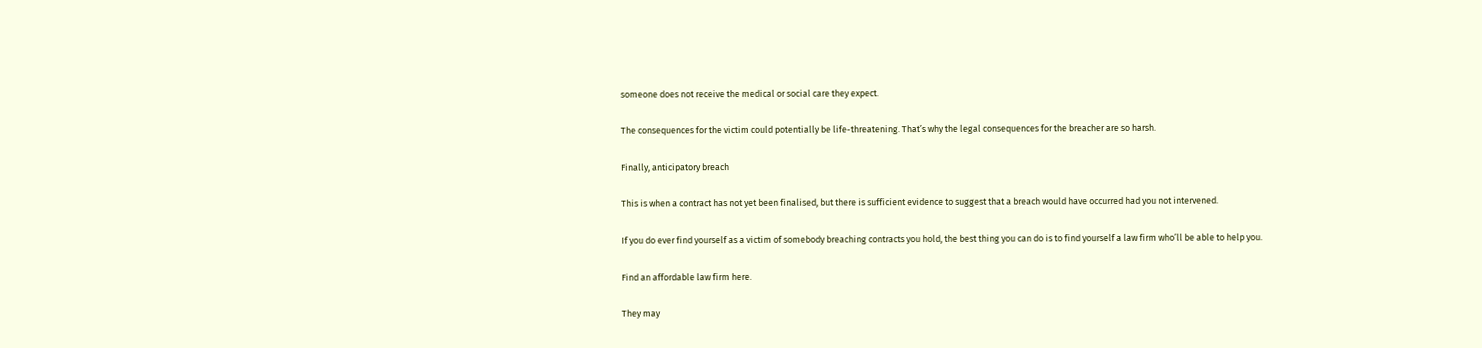someone does not receive the medical or social care they expect.

The consequences for the victim could potentially be life-threatening. That’s why the legal consequences for the breacher are so harsh.

Finally, anticipatory breach

This is when a contract has not yet been finalised, but there is sufficient evidence to suggest that a breach would have occurred had you not intervened.

If you do ever find yourself as a victim of somebody breaching contracts you hold, the best thing you can do is to find yourself a law firm who’ll be able to help you.

Find an affordable law firm here.

They may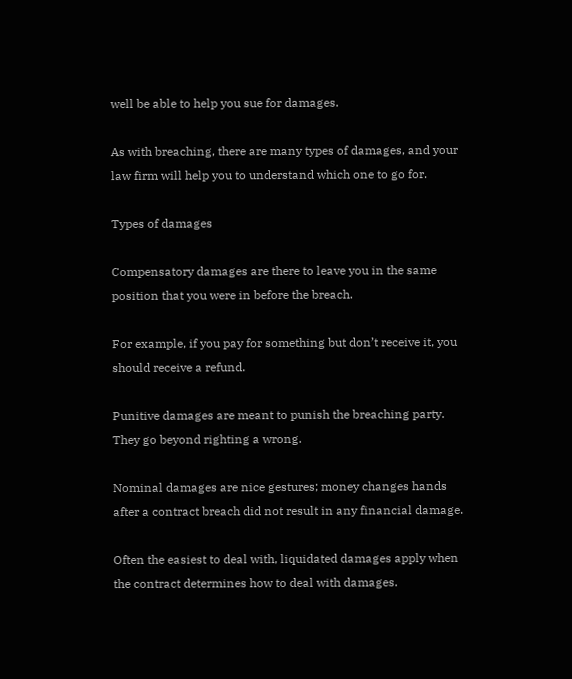well be able to help you sue for damages.

As with breaching, there are many types of damages, and your law firm will help you to understand which one to go for.

Types of damages

Compensatory damages are there to leave you in the same position that you were in before the breach.

For example, if you pay for something but don’t receive it, you should receive a refund.

Punitive damages are meant to punish the breaching party. They go beyond righting a wrong.

Nominal damages are nice gestures; money changes hands after a contract breach did not result in any financial damage.

Often the easiest to deal with, liquidated damages apply when the contract determines how to deal with damages.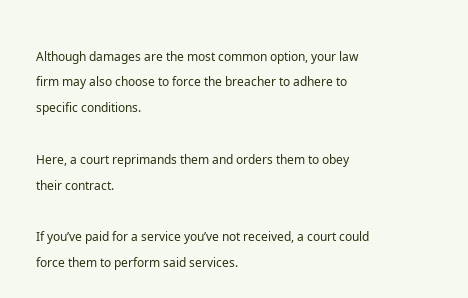Although damages are the most common option, your law firm may also choose to force the breacher to adhere to specific conditions.

Here, a court reprimands them and orders them to obey their contract.

If you’ve paid for a service you’ve not received, a court could force them to perform said services.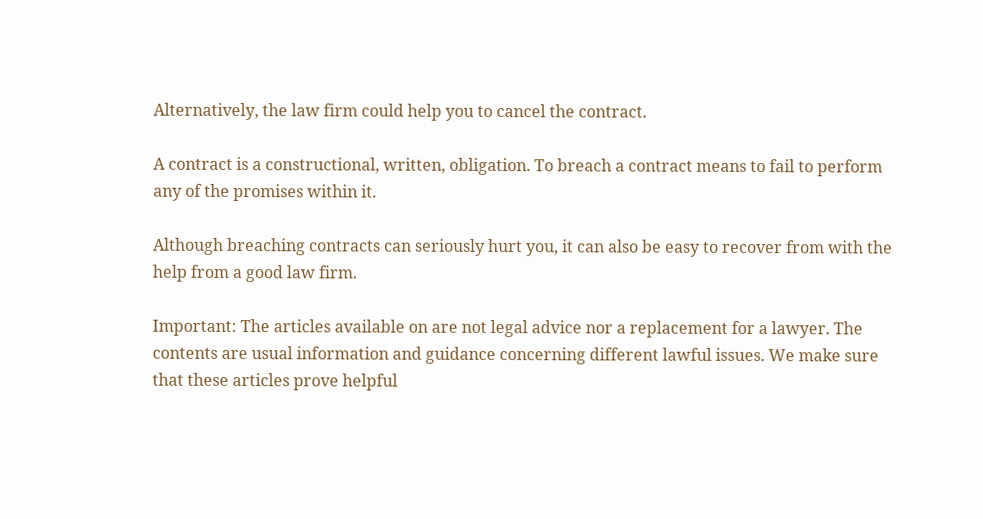Alternatively, the law firm could help you to cancel the contract.

A contract is a constructional, written, obligation. To breach a contract means to fail to perform any of the promises within it.

Although breaching contracts can seriously hurt you, it can also be easy to recover from with the help from a good law firm.

Important: The articles available on are not legal advice nor a replacement for a lawyer. The contents are usual information and guidance concerning different lawful issues. We make sure that these articles prove helpful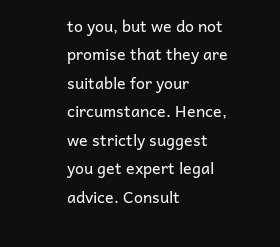to you, but we do not promise that they are suitable for your circumstance. Hence, we strictly suggest you get expert legal advice. Consult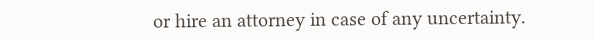or hire an attorney in case of any uncertainty.